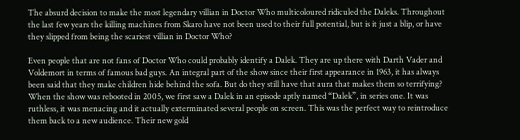The absurd decision to make the most legendary villian in Doctor Who multicoloured ridiculed the Daleks. Throughout the last few years the killing machines from Skaro have not been used to their full potential, but is it just a blip, or have they slipped from being the scariest villian in Doctor Who?

Even people that are not fans of Doctor Who could probably identify a Dalek. They are up there with Darth Vader and Voldemort in terms of famous bad guys. An integral part of the show since their first appearance in 1963, it has always been said that they make children hide behind the sofa. But do they still have that aura that makes them so terrifying? When the show was rebooted in 2005, we first saw a Dalek in an episode aptly named “Dalek”, in series one. It was ruthless, it was menacing and it actually exterminated several people on screen. This was the perfect way to reintroduce them back to a new audience. Their new gold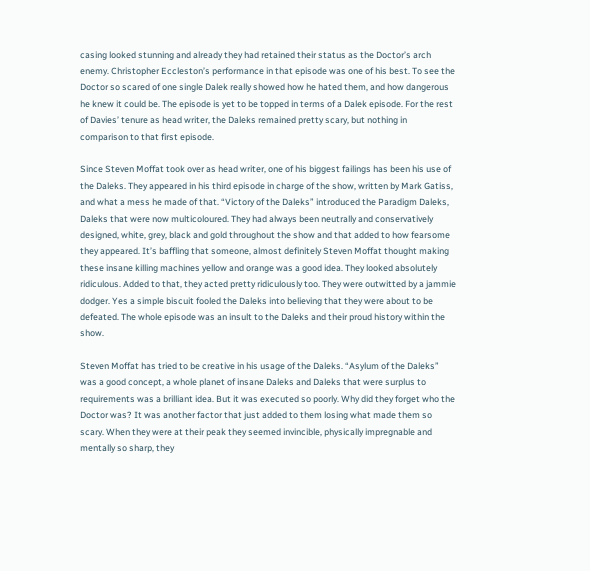casing looked stunning and already they had retained their status as the Doctor’s arch enemy. Christopher Eccleston’s performance in that episode was one of his best. To see the Doctor so scared of one single Dalek really showed how he hated them, and how dangerous he knew it could be. The episode is yet to be topped in terms of a Dalek episode. For the rest of Davies’ tenure as head writer, the Daleks remained pretty scary, but nothing in comparison to that first episode.

Since Steven Moffat took over as head writer, one of his biggest failings has been his use of the Daleks. They appeared in his third episode in charge of the show, written by Mark Gatiss, and what a mess he made of that. “Victory of the Daleks” introduced the Paradigm Daleks, Daleks that were now multicoloured. They had always been neutrally and conservatively designed, white, grey, black and gold throughout the show and that added to how fearsome they appeared. It’s baffling that someone, almost definitely Steven Moffat thought making these insane killing machines yellow and orange was a good idea. They looked absolutely ridiculous. Added to that, they acted pretty ridiculously too. They were outwitted by a jammie dodger. Yes a simple biscuit fooled the Daleks into believing that they were about to be defeated. The whole episode was an insult to the Daleks and their proud history within the show.

Steven Moffat has tried to be creative in his usage of the Daleks. “Asylum of the Daleks” was a good concept, a whole planet of insane Daleks and Daleks that were surplus to requirements was a brilliant idea. But it was executed so poorly. Why did they forget who the Doctor was? It was another factor that just added to them losing what made them so scary. When they were at their peak they seemed invincible, physically impregnable and mentally so sharp, they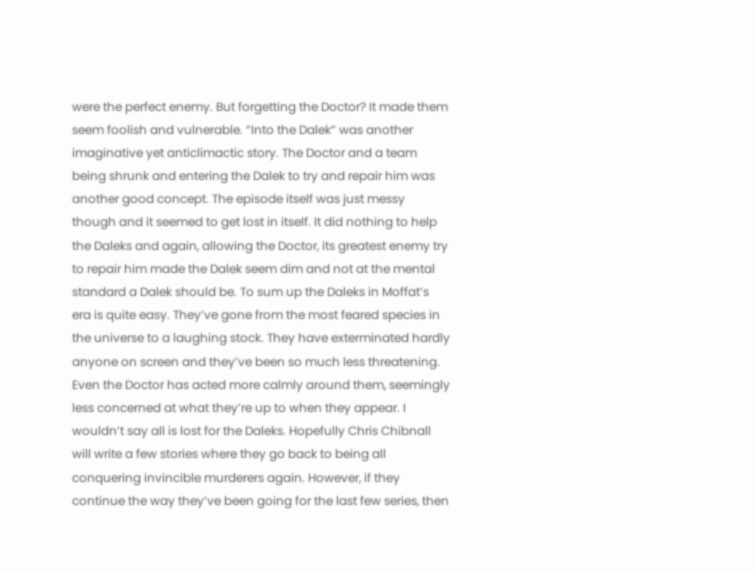were the perfect enemy. But forgetting the Doctor? It made them seem foolish and vulnerable. “Into the Dalek” was another imaginative yet anticlimactic story. The Doctor and a team being shrunk and entering the Dalek to try and repair him was another good concept. The episode itself was just messy though and it seemed to get lost in itself. It did nothing to help the Daleks and again, allowing the Doctor, its greatest enemy try to repair him made the Dalek seem dim and not at the mental standard a Dalek should be. To sum up the Daleks in Moffat’s era is quite easy. They’ve gone from the most feared species in the universe to a laughing stock. They have exterminated hardly anyone on screen and they’ve been so much less threatening. Even the Doctor has acted more calmly around them, seemingly less concerned at what they’re up to when they appear. I wouldn’t say all is lost for the Daleks. Hopefully Chris Chibnall will write a few stories where they go back to being all conquering invincible murderers again. However, if they continue the way they’ve been going for the last few series, then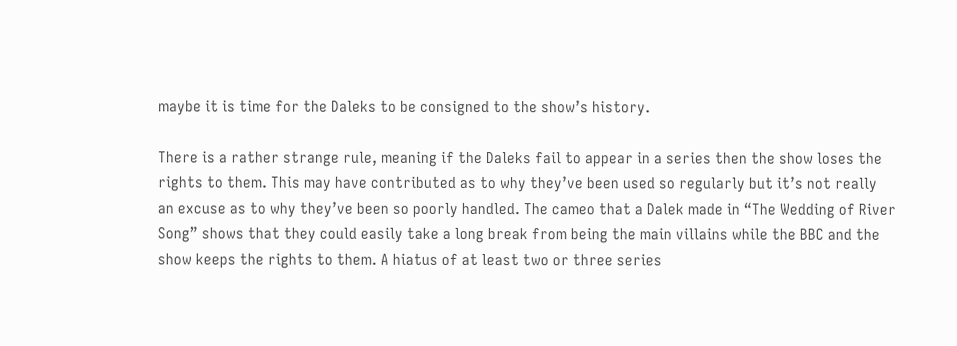maybe it is time for the Daleks to be consigned to the show’s history.

There is a rather strange rule, meaning if the Daleks fail to appear in a series then the show loses the rights to them. This may have contributed as to why they’ve been used so regularly but it’s not really an excuse as to why they’ve been so poorly handled. The cameo that a Dalek made in “The Wedding of River Song” shows that they could easily take a long break from being the main villains while the BBC and the show keeps the rights to them. A hiatus of at least two or three series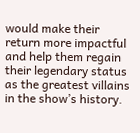would make their return more impactful and help them regain their legendary status as the greatest villains in the show’s history.